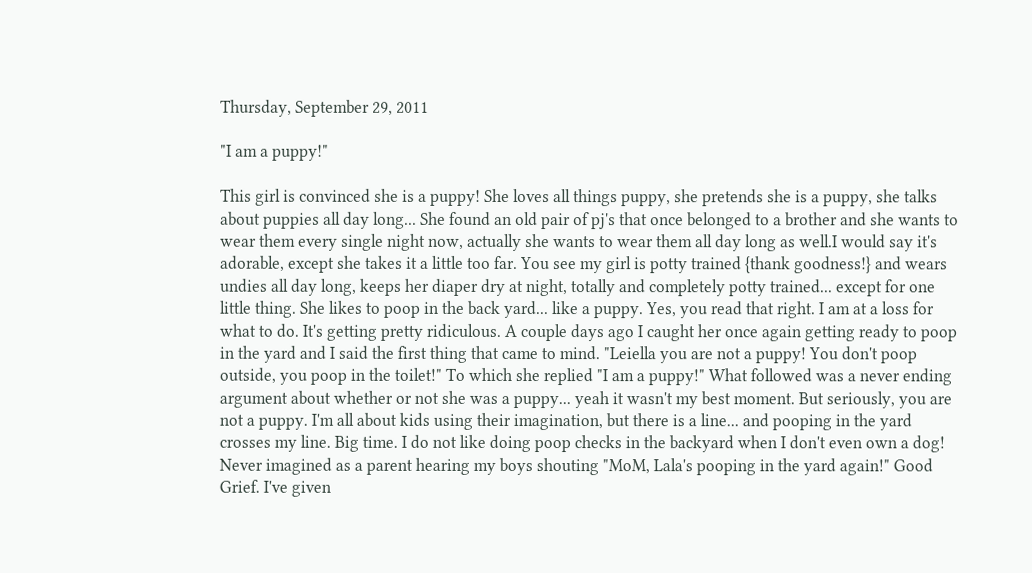Thursday, September 29, 2011

"I am a puppy!"

This girl is convinced she is a puppy! She loves all things puppy, she pretends she is a puppy, she talks about puppies all day long... She found an old pair of pj's that once belonged to a brother and she wants to wear them every single night now, actually she wants to wear them all day long as well.I would say it's adorable, except she takes it a little too far. You see my girl is potty trained {thank goodness!} and wears undies all day long, keeps her diaper dry at night, totally and completely potty trained... except for one little thing. She likes to poop in the back yard... like a puppy. Yes, you read that right. I am at a loss for what to do. It's getting pretty ridiculous. A couple days ago I caught her once again getting ready to poop in the yard and I said the first thing that came to mind. "Leiella you are not a puppy! You don't poop outside, you poop in the toilet!" To which she replied "I am a puppy!" What followed was a never ending argument about whether or not she was a puppy... yeah it wasn't my best moment. But seriously, you are not a puppy. I'm all about kids using their imagination, but there is a line... and pooping in the yard crosses my line. Big time. I do not like doing poop checks in the backyard when I don't even own a dog! Never imagined as a parent hearing my boys shouting "MoM, Lala's pooping in the yard again!" Good Grief. I've given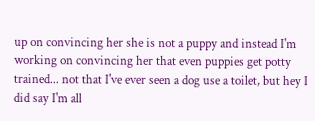up on convincing her she is not a puppy and instead I'm working on convincing her that even puppies get potty trained... not that I've ever seen a dog use a toilet, but hey I did say I'm all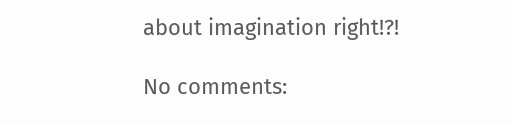about imagination right!?!

No comments: